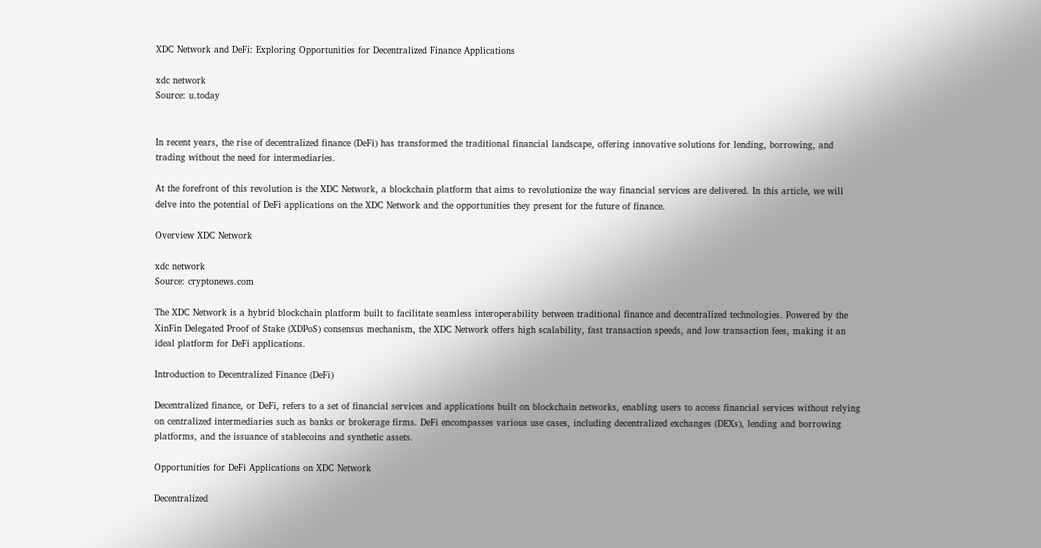XDC Network and DeFi: Exploring Opportunities for Decentralized Finance Applications

xdc network
Source: u.today


In recent years, the rise of decentralized finance (DeFi) has transformed the traditional financial landscape, offering innovative solutions for lending, borrowing, and trading without the need for intermediaries.

At the forefront of this revolution is the XDC Network, a blockchain platform that aims to revolutionize the way financial services are delivered. In this article, we will delve into the potential of DeFi applications on the XDC Network and the opportunities they present for the future of finance.

Overview XDC Network

xdc network
Source: cryptonews.com

The XDC Network is a hybrid blockchain platform built to facilitate seamless interoperability between traditional finance and decentralized technologies. Powered by the XinFin Delegated Proof of Stake (XDPoS) consensus mechanism, the XDC Network offers high scalability, fast transaction speeds, and low transaction fees, making it an ideal platform for DeFi applications.

Introduction to Decentralized Finance (DeFi)

Decentralized finance, or DeFi, refers to a set of financial services and applications built on blockchain networks, enabling users to access financial services without relying on centralized intermediaries such as banks or brokerage firms. DeFi encompasses various use cases, including decentralized exchanges (DEXs), lending and borrowing platforms, and the issuance of stablecoins and synthetic assets.

Opportunities for DeFi Applications on XDC Network

Decentralized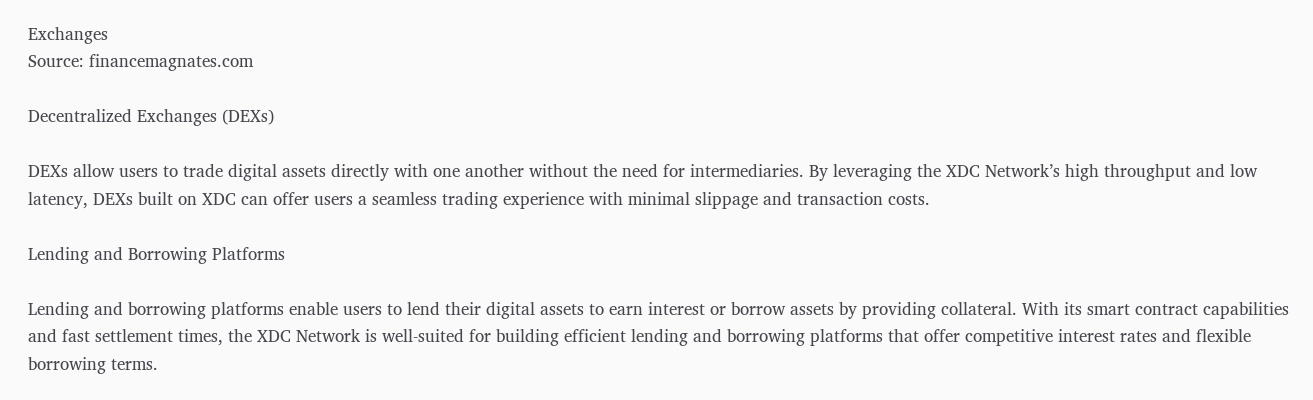Exchanges
Source: financemagnates.com

Decentralized Exchanges (DEXs)

DEXs allow users to trade digital assets directly with one another without the need for intermediaries. By leveraging the XDC Network’s high throughput and low latency, DEXs built on XDC can offer users a seamless trading experience with minimal slippage and transaction costs.

Lending and Borrowing Platforms

Lending and borrowing platforms enable users to lend their digital assets to earn interest or borrow assets by providing collateral. With its smart contract capabilities and fast settlement times, the XDC Network is well-suited for building efficient lending and borrowing platforms that offer competitive interest rates and flexible borrowing terms.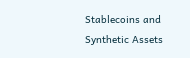Stablecoins and Synthetic Assets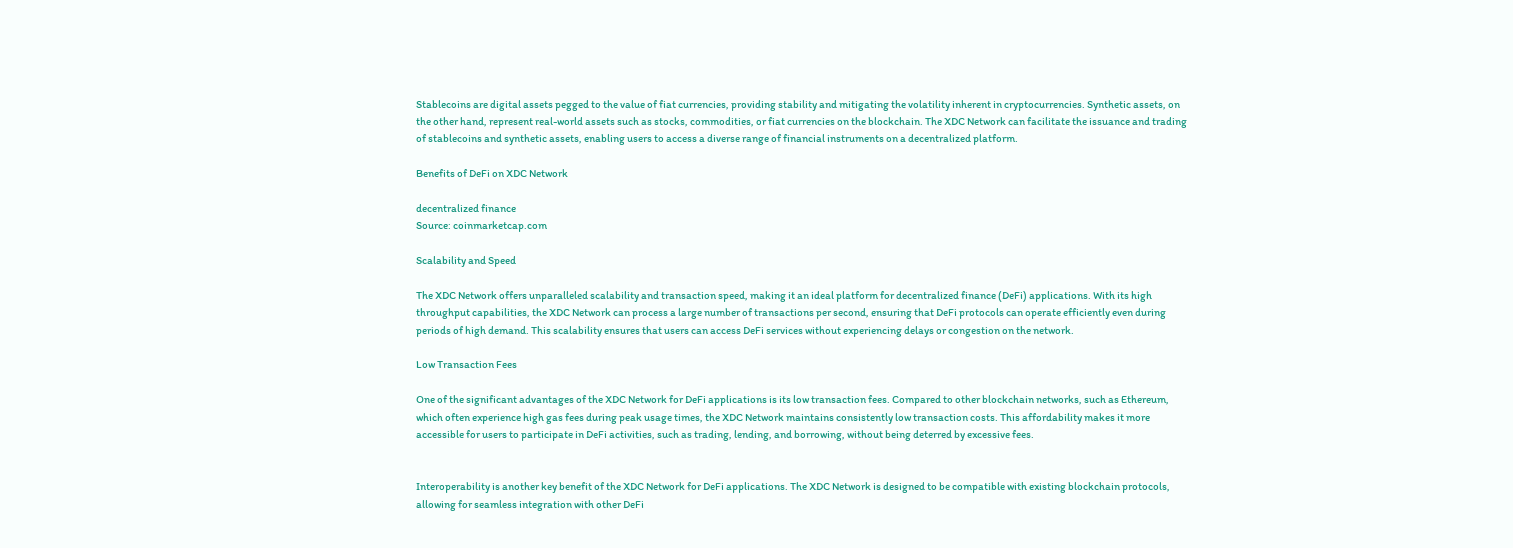Stablecoins are digital assets pegged to the value of fiat currencies, providing stability and mitigating the volatility inherent in cryptocurrencies. Synthetic assets, on the other hand, represent real-world assets such as stocks, commodities, or fiat currencies on the blockchain. The XDC Network can facilitate the issuance and trading of stablecoins and synthetic assets, enabling users to access a diverse range of financial instruments on a decentralized platform.

Benefits of DeFi on XDC Network

decentralized finance
Source: coinmarketcap.com

Scalability and Speed

The XDC Network offers unparalleled scalability and transaction speed, making it an ideal platform for decentralized finance (DeFi) applications. With its high throughput capabilities, the XDC Network can process a large number of transactions per second, ensuring that DeFi protocols can operate efficiently even during periods of high demand. This scalability ensures that users can access DeFi services without experiencing delays or congestion on the network.

Low Transaction Fees

One of the significant advantages of the XDC Network for DeFi applications is its low transaction fees. Compared to other blockchain networks, such as Ethereum, which often experience high gas fees during peak usage times, the XDC Network maintains consistently low transaction costs. This affordability makes it more accessible for users to participate in DeFi activities, such as trading, lending, and borrowing, without being deterred by excessive fees.


Interoperability is another key benefit of the XDC Network for DeFi applications. The XDC Network is designed to be compatible with existing blockchain protocols, allowing for seamless integration with other DeFi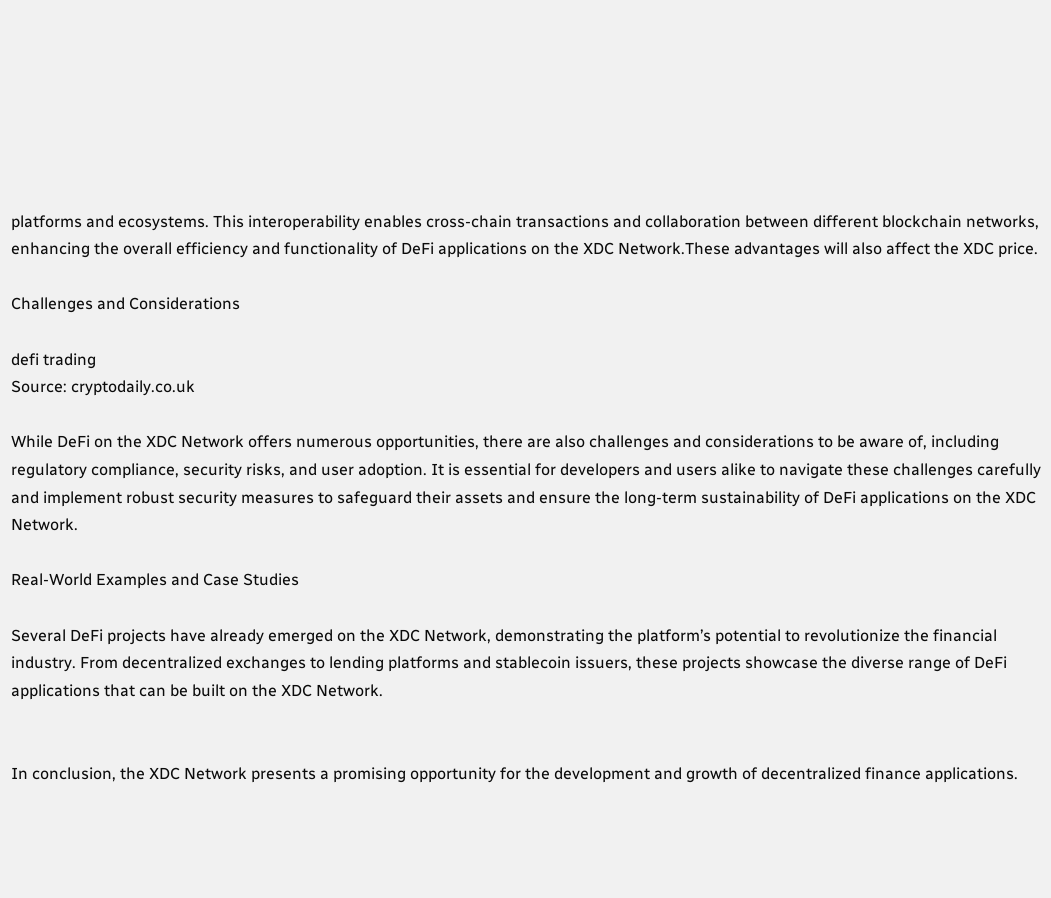platforms and ecosystems. This interoperability enables cross-chain transactions and collaboration between different blockchain networks, enhancing the overall efficiency and functionality of DeFi applications on the XDC Network.These advantages will also affect the XDC price.

Challenges and Considerations

defi trading
Source: cryptodaily.co.uk

While DeFi on the XDC Network offers numerous opportunities, there are also challenges and considerations to be aware of, including regulatory compliance, security risks, and user adoption. It is essential for developers and users alike to navigate these challenges carefully and implement robust security measures to safeguard their assets and ensure the long-term sustainability of DeFi applications on the XDC Network.

Real-World Examples and Case Studies

Several DeFi projects have already emerged on the XDC Network, demonstrating the platform’s potential to revolutionize the financial industry. From decentralized exchanges to lending platforms and stablecoin issuers, these projects showcase the diverse range of DeFi applications that can be built on the XDC Network.


In conclusion, the XDC Network presents a promising opportunity for the development and growth of decentralized finance applications.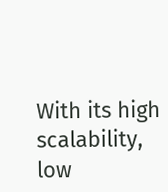With its high scalability, low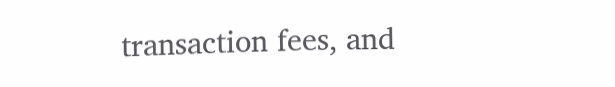transaction fees, and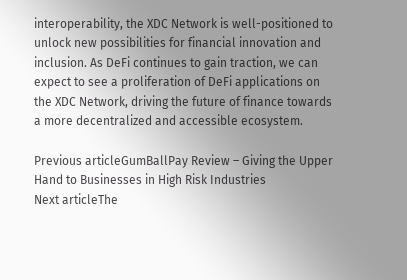interoperability, the XDC Network is well-positioned to unlock new possibilities for financial innovation and inclusion. As DeFi continues to gain traction, we can expect to see a proliferation of DeFi applications on the XDC Network, driving the future of finance towards a more decentralized and accessible ecosystem.

Previous articleGumBallPay Review – Giving the Upper Hand to Businesses in High Risk Industries
Next articleThe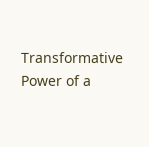Transformative Power of a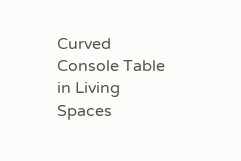Curved Console Table in Living Spaces